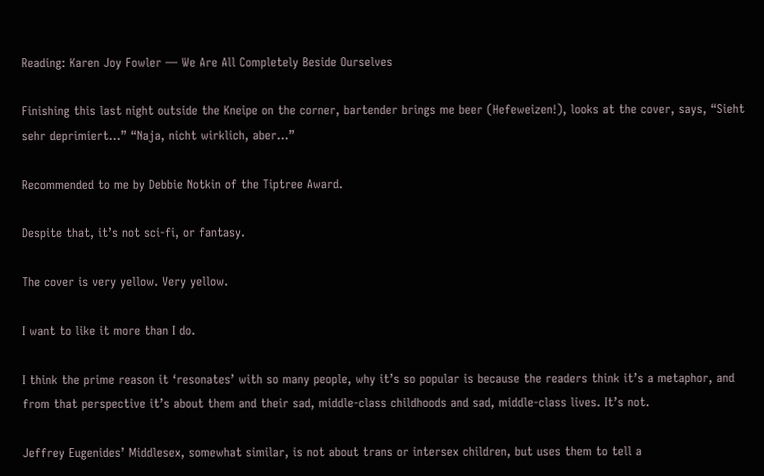Reading: Karen Joy Fowler — We Are All Completely Beside Ourselves

Finishing this last night outside the Kneipe on the corner, bartender brings me beer (Hefeweizen!), looks at the cover, says, “Sieht sehr deprimiert…” “Naja, nicht wirklich, aber…”

Recommended to me by Debbie Notkin of the Tiptree Award.

Despite that, it’s not sci-fi, or fantasy.

The cover is very yellow. Very yellow.

I want to like it more than I do.

I think the prime reason it ‘resonates’ with so many people, why it’s so popular is because the readers think it’s a metaphor, and from that perspective it’s about them and their sad, middle-class childhoods and sad, middle-class lives. It’s not.

Jeffrey Eugenides’ Middlesex, somewhat similar, is not about trans or intersex children, but uses them to tell a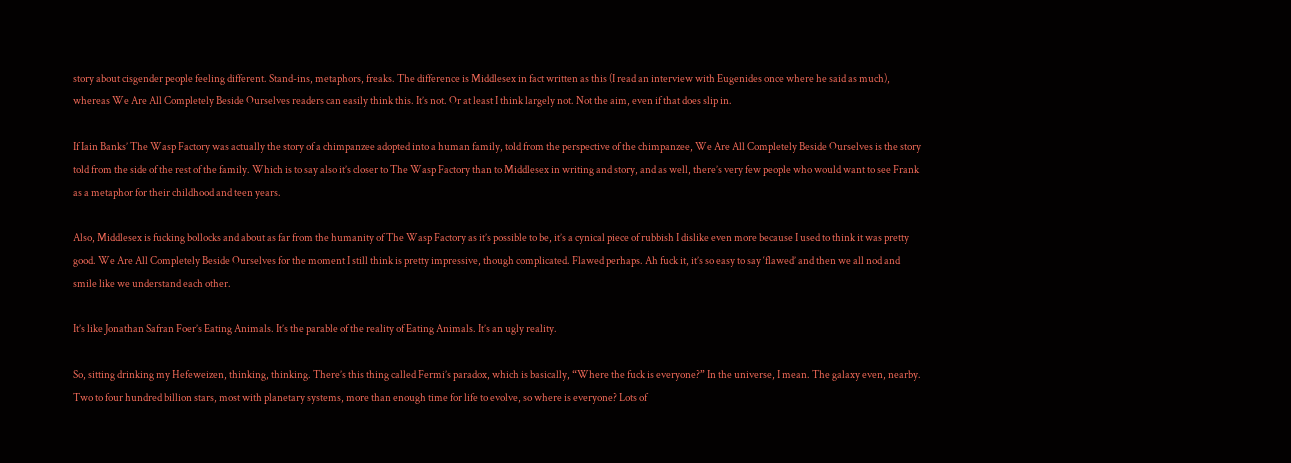story about cisgender people feeling different. Stand-ins, metaphors, freaks. The difference is Middlesex in fact written as this (I read an interview with Eugenides once where he said as much), whereas We Are All Completely Beside Ourselves readers can easily think this. It’s not. Or at least I think largely not. Not the aim, even if that does slip in.

If Iain Banks’ The Wasp Factory was actually the story of a chimpanzee adopted into a human family, told from the perspective of the chimpanzee, We Are All Completely Beside Ourselves is the story told from the side of the rest of the family. Which is to say also it’s closer to The Wasp Factory than to Middlesex in writing and story, and as well, there’s very few people who would want to see Frank as a metaphor for their childhood and teen years.

Also, Middlesex is fucking bollocks and about as far from the humanity of The Wasp Factory as it’s possible to be, it’s a cynical piece of rubbish I dislike even more because I used to think it was pretty good. We Are All Completely Beside Ourselves for the moment I still think is pretty impressive, though complicated. Flawed perhaps. Ah fuck it, it’s so easy to say ‘flawed’ and then we all nod and smile like we understand each other.

It’s like Jonathan Safran Foer’s Eating Animals. It’s the parable of the reality of Eating Animals. It’s an ugly reality.

So, sitting drinking my Hefeweizen, thinking, thinking. There’s this thing called Fermi’s paradox, which is basically, “Where the fuck is everyone?” In the universe, I mean. The galaxy even, nearby. Two to four hundred billion stars, most with planetary systems, more than enough time for life to evolve, so where is everyone? Lots of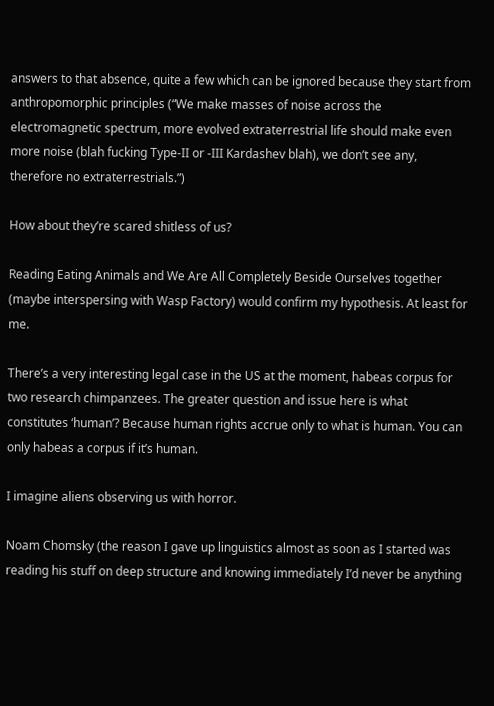answers to that absence, quite a few which can be ignored because they start from anthropomorphic principles (“We make masses of noise across the electromagnetic spectrum, more evolved extraterrestrial life should make even more noise (blah fucking Type-II or -III Kardashev blah), we don’t see any, therefore no extraterrestrials.”)

How about they’re scared shitless of us?

Reading Eating Animals and We Are All Completely Beside Ourselves together (maybe interspersing with Wasp Factory) would confirm my hypothesis. At least for me.

There’s a very interesting legal case in the US at the moment, habeas corpus for two research chimpanzees. The greater question and issue here is what constitutes ‘human’? Because human rights accrue only to what is human. You can only habeas a corpus if it’s human.

I imagine aliens observing us with horror.

Noam Chomsky (the reason I gave up linguistics almost as soon as I started was reading his stuff on deep structure and knowing immediately I’d never be anything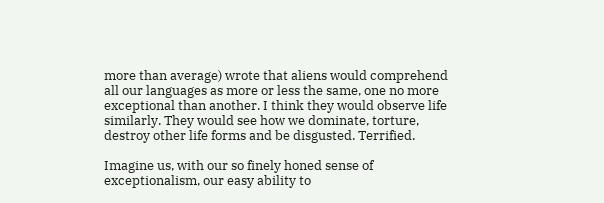more than average) wrote that aliens would comprehend all our languages as more or less the same, one no more exceptional than another. I think they would observe life similarly. They would see how we dominate, torture, destroy other life forms and be disgusted. Terrified.

Imagine us, with our so finely honed sense of exceptionalism, our easy ability to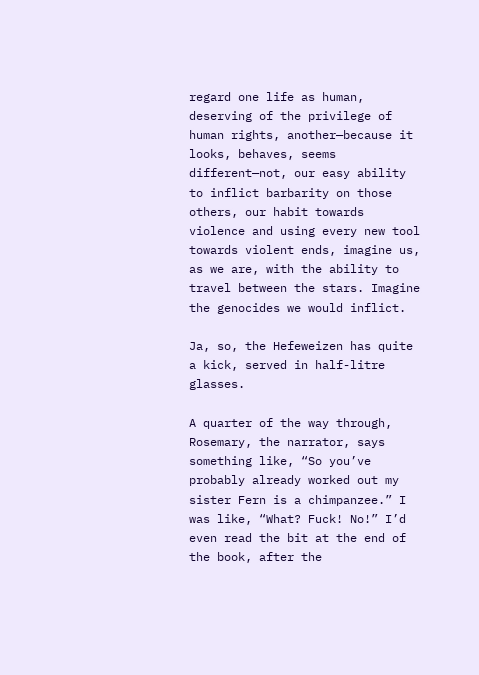regard one life as human, deserving of the privilege of human rights, another—because it looks, behaves, seems different—not, our easy ability to inflict barbarity on those others, our habit towards violence and using every new tool towards violent ends, imagine us, as we are, with the ability to travel between the stars. Imagine the genocides we would inflict.

Ja, so, the Hefeweizen has quite a kick, served in half-litre glasses.

A quarter of the way through, Rosemary, the narrator, says something like, “So you’ve probably already worked out my sister Fern is a chimpanzee.” I was like, “What? Fuck! No!” I’d even read the bit at the end of the book, after the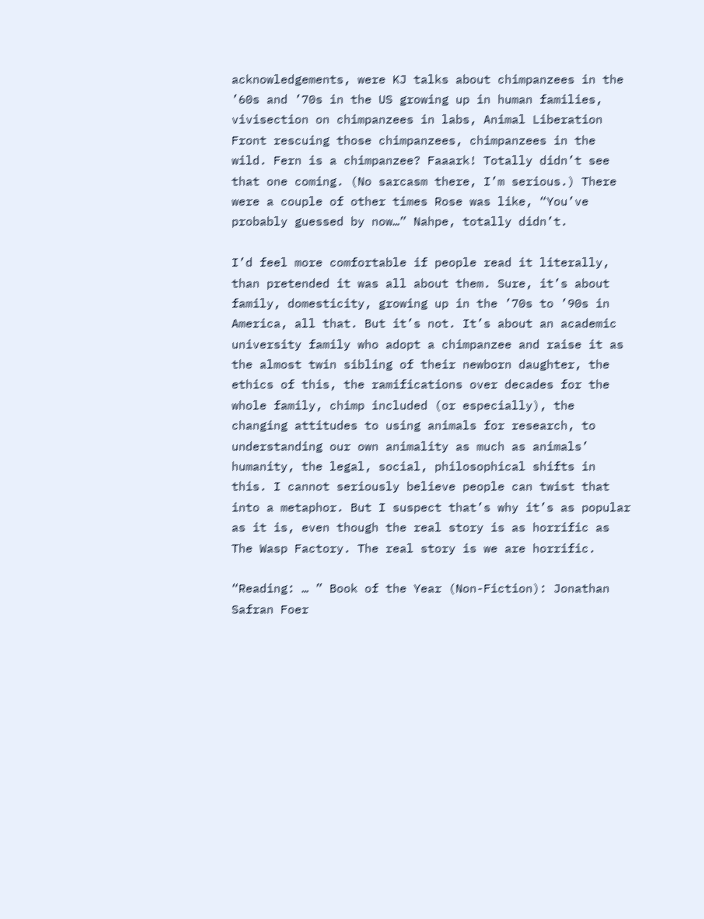acknowledgements, were KJ talks about chimpanzees in the ’60s and ’70s in the US growing up in human families, vivisection on chimpanzees in labs, Animal Liberation Front rescuing those chimpanzees, chimpanzees in the wild. Fern is a chimpanzee? Faaark! Totally didn’t see that one coming. (No sarcasm there, I’m serious.) There were a couple of other times Rose was like, “You’ve probably guessed by now…” Nahpe, totally didn’t.

I’d feel more comfortable if people read it literally, than pretended it was all about them. Sure, it’s about family, domesticity, growing up in the ’70s to ’90s in America, all that. But it’s not. It’s about an academic university family who adopt a chimpanzee and raise it as the almost twin sibling of their newborn daughter, the ethics of this, the ramifications over decades for the whole family, chimp included (or especially), the changing attitudes to using animals for research, to understanding our own animality as much as animals’ humanity, the legal, social, philosophical shifts in this. I cannot seriously believe people can twist that into a metaphor. But I suspect that’s why it’s as popular as it is, even though the real story is as horrific as The Wasp Factory. The real story is we are horrific.

“Reading: … ” Book of the Year (Non-Fiction): Jonathan Safran Foer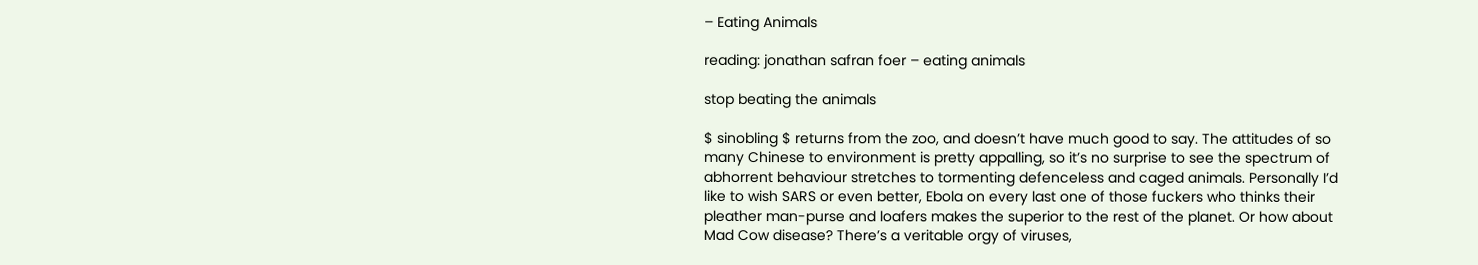– Eating Animals

reading: jonathan safran foer – eating animals

stop beating the animals

$ sinobling $ returns from the zoo, and doesn’t have much good to say. The attitudes of so many Chinese to environment is pretty appalling, so it’s no surprise to see the spectrum of abhorrent behaviour stretches to tormenting defenceless and caged animals. Personally I’d like to wish SARS or even better, Ebola on every last one of those fuckers who thinks their pleather man-purse and loafers makes the superior to the rest of the planet. Or how about Mad Cow disease? There’s a veritable orgy of viruses,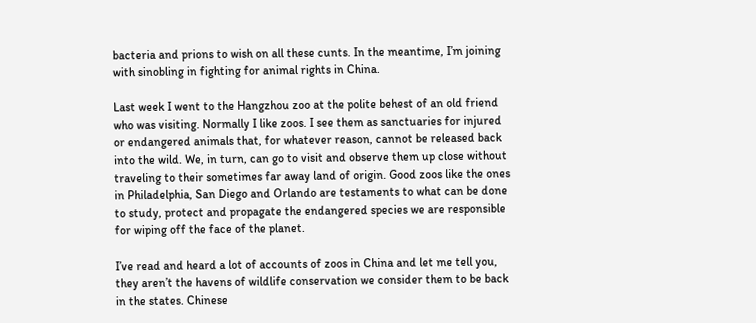bacteria and prions to wish on all these cunts. In the meantime, I’m joining with sinobling in fighting for animal rights in China.

Last week I went to the Hangzhou zoo at the polite behest of an old friend who was visiting. Normally I like zoos. I see them as sanctuaries for injured or endangered animals that, for whatever reason, cannot be released back into the wild. We, in turn, can go to visit and observe them up close without traveling to their sometimes far away land of origin. Good zoos like the ones in Philadelphia, San Diego and Orlando are testaments to what can be done to study, protect and propagate the endangered species we are responsible for wiping off the face of the planet.

I’ve read and heard a lot of accounts of zoos in China and let me tell you, they aren’t the havens of wildlife conservation we consider them to be back in the states. Chinese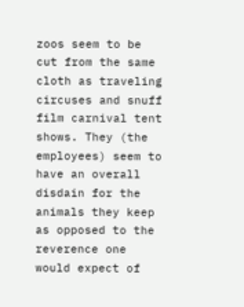zoos seem to be cut from the same cloth as traveling circuses and snuff film carnival tent shows. They (the employees) seem to have an overall disdain for the animals they keep as opposed to the reverence one would expect of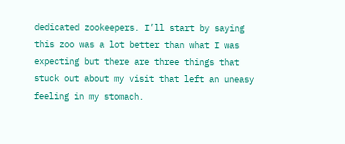dedicated zookeepers. I’ll start by saying this zoo was a lot better than what I was expecting but there are three things that stuck out about my visit that left an uneasy feeling in my stomach.